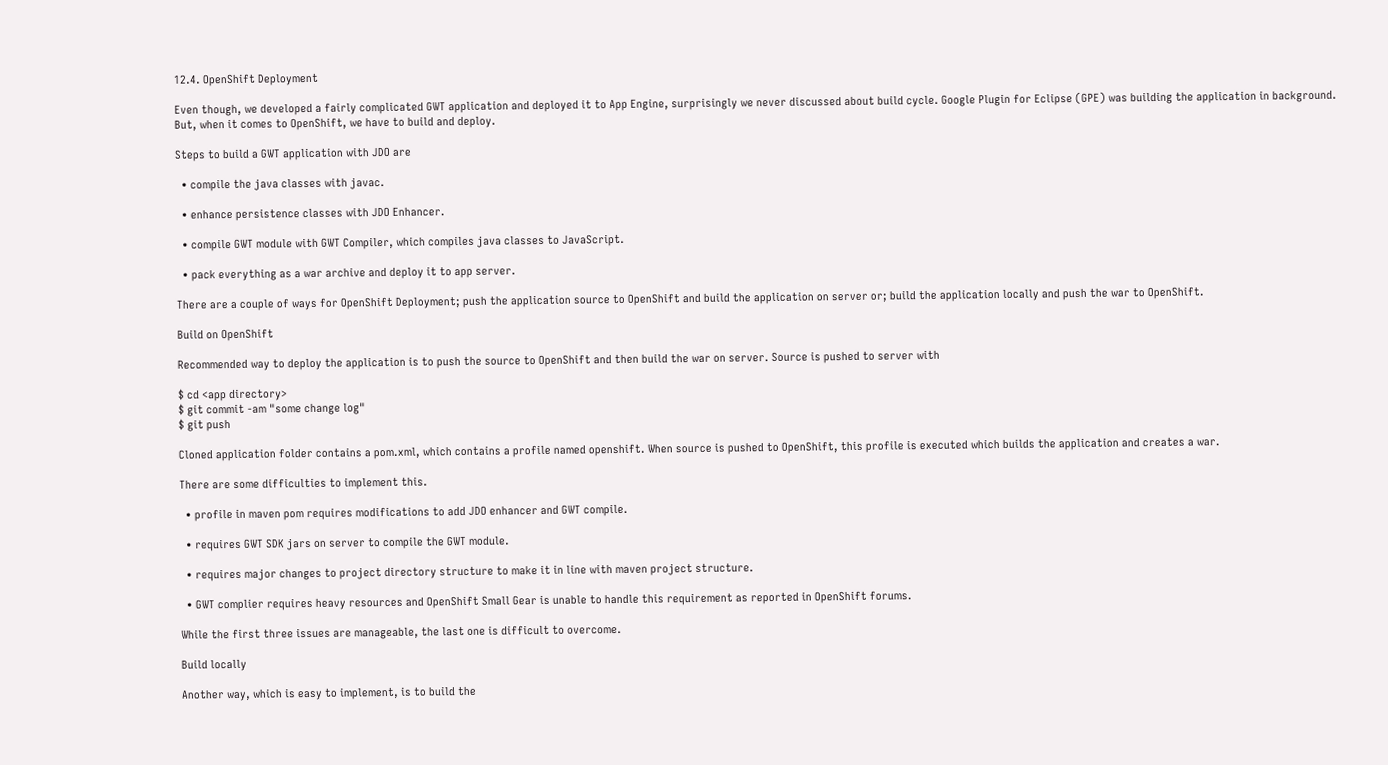12.4. OpenShift Deployment

Even though, we developed a fairly complicated GWT application and deployed it to App Engine, surprisingly we never discussed about build cycle. Google Plugin for Eclipse (GPE) was building the application in background. But, when it comes to OpenShift, we have to build and deploy.

Steps to build a GWT application with JDO are

  • compile the java classes with javac.

  • enhance persistence classes with JDO Enhancer.

  • compile GWT module with GWT Compiler, which compiles java classes to JavaScript.

  • pack everything as a war archive and deploy it to app server.

There are a couple of ways for OpenShift Deployment; push the application source to OpenShift and build the application on server or; build the application locally and push the war to OpenShift.

Build on OpenShift

Recommended way to deploy the application is to push the source to OpenShift and then build the war on server. Source is pushed to server with

$ cd <app directory>
$ git commit -am "some change log"
$ git push

Cloned application folder contains a pom.xml, which contains a profile named openshift. When source is pushed to OpenShift, this profile is executed which builds the application and creates a war.

There are some difficulties to implement this.

  • profile in maven pom requires modifications to add JDO enhancer and GWT compile.

  • requires GWT SDK jars on server to compile the GWT module.

  • requires major changes to project directory structure to make it in line with maven project structure.

  • GWT complier requires heavy resources and OpenShift Small Gear is unable to handle this requirement as reported in OpenShift forums.

While the first three issues are manageable, the last one is difficult to overcome.

Build locally

Another way, which is easy to implement, is to build the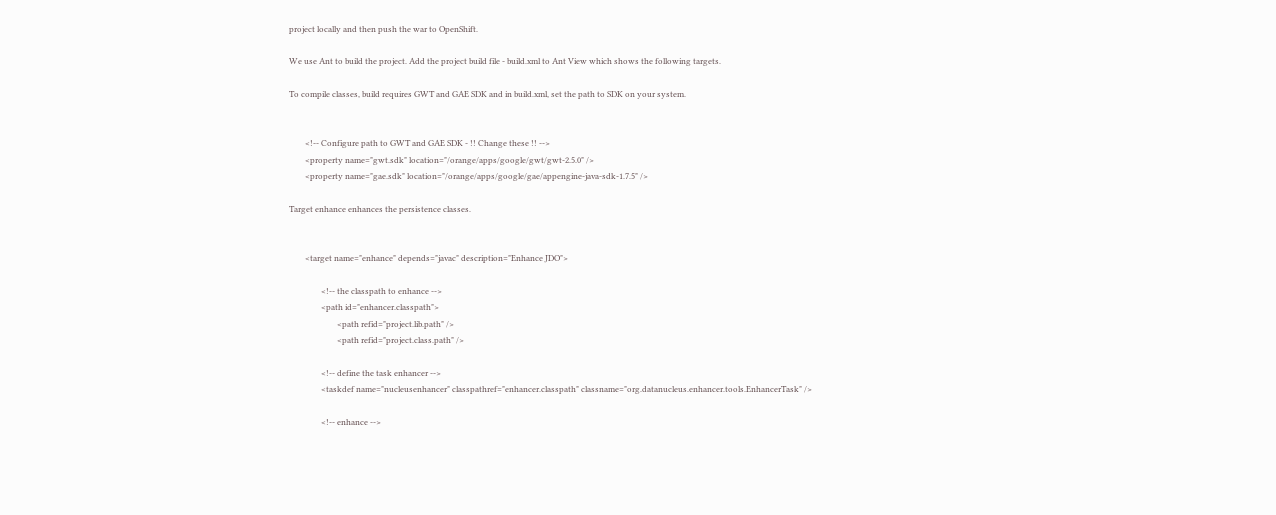project locally and then push the war to OpenShift.

We use Ant to build the project. Add the project build file - build.xml to Ant View which shows the following targets.

To compile classes, build requires GWT and GAE SDK and in build.xml, set the path to SDK on your system.


        <!-- Configure path to GWT and GAE SDK - !! Change these !! -->
        <property name="gwt.sdk" location="/orange/apps/google/gwt/gwt-2.5.0" />
        <property name="gae.sdk" location="/orange/apps/google/gae/appengine-java-sdk-1.7.5" />

Target enhance enhances the persistence classes.


        <target name="enhance" depends="javac" description="Enhance JDO">

                <!-- the classpath to enhance -->
                <path id="enhancer.classpath">
                        <path refid="project.lib.path" />
                        <path refid="project.class.path" />

                <!-- define the task enhancer -->
                <taskdef name="nucleusenhancer" classpathref="enhancer.classpath" classname="org.datanucleus.enhancer.tools.EnhancerTask" />

                <!-- enhance -->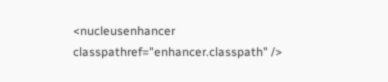<nucleusenhancer classpathref="enhancer.classpath" />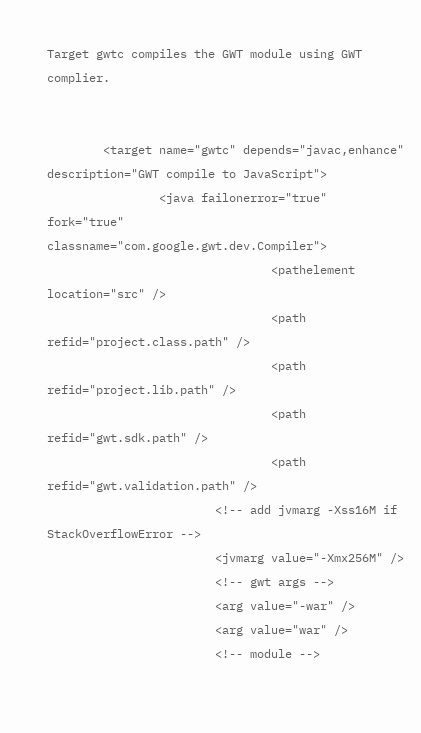Target gwtc compiles the GWT module using GWT complier.


        <target name="gwtc" depends="javac,enhance" description="GWT compile to JavaScript">
                <java failonerror="true" fork="true" classname="com.google.gwt.dev.Compiler">
                                <pathelement location="src" />
                                <path refid="project.class.path" />
                                <path refid="project.lib.path" />
                                <path refid="gwt.sdk.path" />
                                <path refid="gwt.validation.path" />
                        <!-- add jvmarg -Xss16M if StackOverflowError -->
                        <jvmarg value="-Xmx256M" />
                        <!-- gwt args -->
                        <arg value="-war" />
                        <arg value="war" />
                        <!-- module -->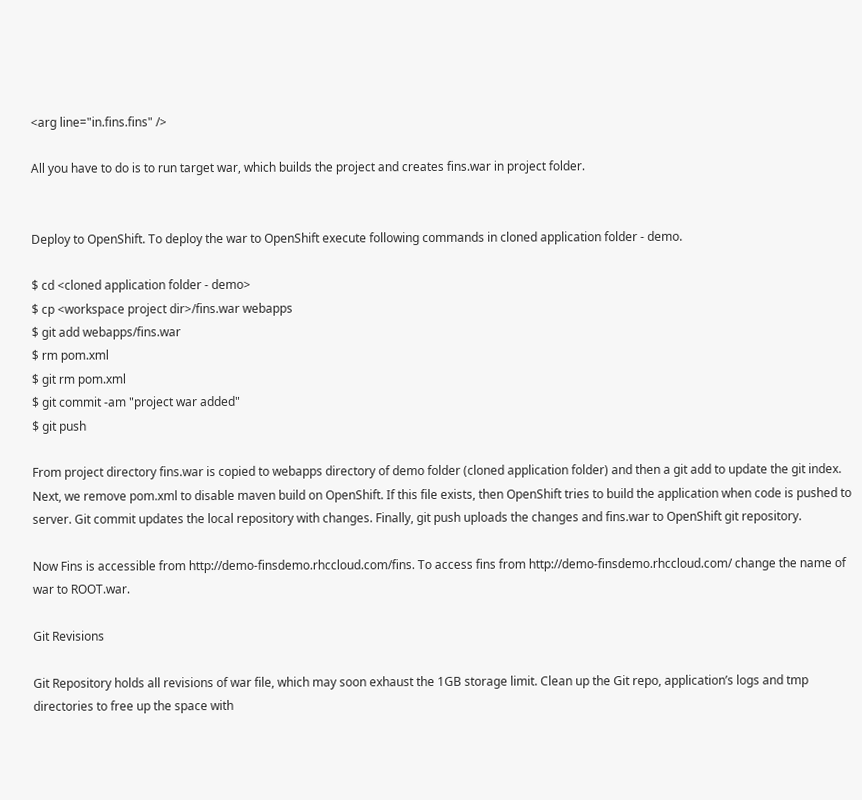<arg line="in.fins.fins" />

All you have to do is to run target war, which builds the project and creates fins.war in project folder.


Deploy to OpenShift. To deploy the war to OpenShift execute following commands in cloned application folder - demo.

$ cd <cloned application folder - demo>
$ cp <workspace project dir>/fins.war webapps
$ git add webapps/fins.war
$ rm pom.xml
$ git rm pom.xml
$ git commit -am "project war added"
$ git push

From project directory fins.war is copied to webapps directory of demo folder (cloned application folder) and then a git add to update the git index. Next, we remove pom.xml to disable maven build on OpenShift. If this file exists, then OpenShift tries to build the application when code is pushed to server. Git commit updates the local repository with changes. Finally, git push uploads the changes and fins.war to OpenShift git repository.

Now Fins is accessible from http://demo-finsdemo.rhccloud.com/fins. To access fins from http://demo-finsdemo.rhccloud.com/ change the name of war to ROOT.war.

Git Revisions

Git Repository holds all revisions of war file, which may soon exhaust the 1GB storage limit. Clean up the Git repo, application’s logs and tmp directories to free up the space with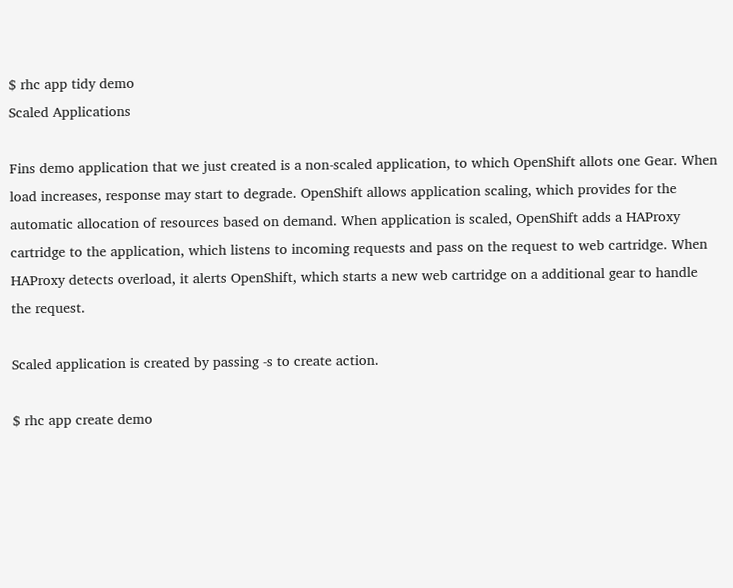$ rhc app tidy demo
Scaled Applications

Fins demo application that we just created is a non-scaled application, to which OpenShift allots one Gear. When load increases, response may start to degrade. OpenShift allows application scaling, which provides for the automatic allocation of resources based on demand. When application is scaled, OpenShift adds a HAProxy cartridge to the application, which listens to incoming requests and pass on the request to web cartridge. When HAProxy detects overload, it alerts OpenShift, which starts a new web cartridge on a additional gear to handle the request.

Scaled application is created by passing -s to create action.

$ rhc app create demo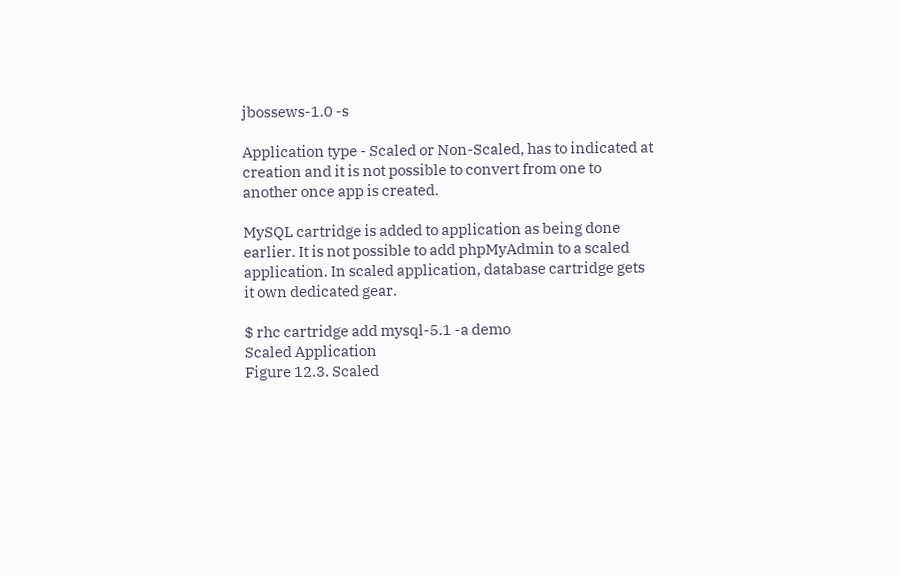jbossews-1.0 -s

Application type - Scaled or Non-Scaled, has to indicated at creation and it is not possible to convert from one to another once app is created.

MySQL cartridge is added to application as being done earlier. It is not possible to add phpMyAdmin to a scaled application. In scaled application, database cartridge gets it own dedicated gear.

$ rhc cartridge add mysql-5.1 -a demo
Scaled Application
Figure 12.3. Scaled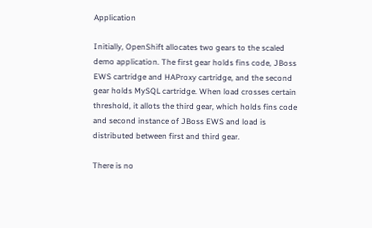Application

Initially, OpenShift allocates two gears to the scaled demo application. The first gear holds fins code, JBoss EWS cartridge and HAProxy cartridge, and the second gear holds MySQL cartridge. When load crosses certain threshold, it allots the third gear, which holds fins code and second instance of JBoss EWS and load is distributed between first and third gear.

There is no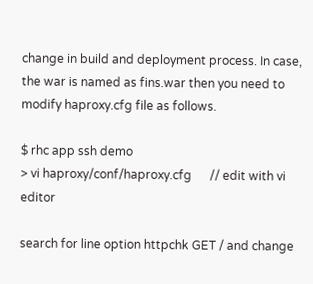change in build and deployment process. In case, the war is named as fins.war then you need to modify haproxy.cfg file as follows.

$ rhc app ssh demo
> vi haproxy/conf/haproxy.cfg      // edit with vi editor

search for line option httpchk GET / and change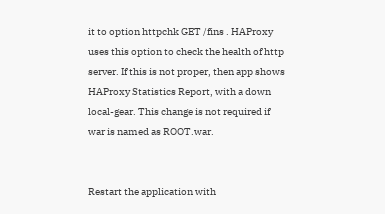it to option httpchk GET /fins . HAProxy uses this option to check the health of http server. If this is not proper, then app shows HAProxy Statistics Report, with a down local-gear. This change is not required if war is named as ROOT.war.


Restart the application with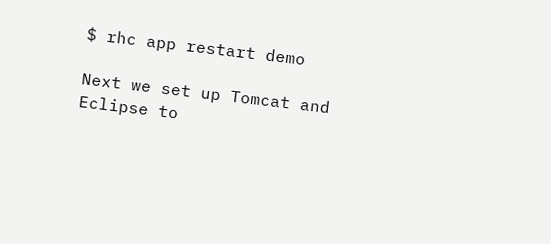$ rhc app restart demo

Next we set up Tomcat and Eclipse to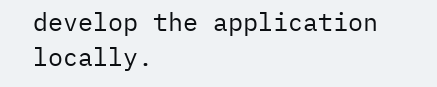develop the application locally.